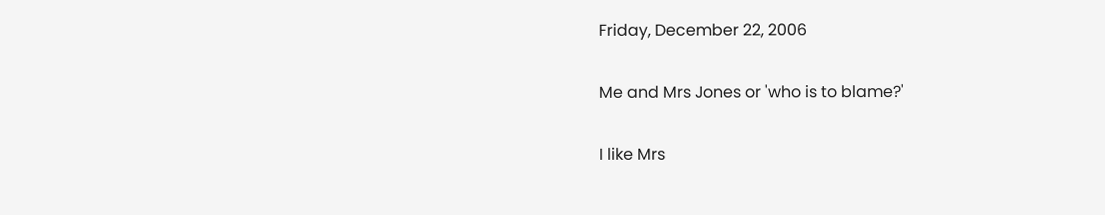Friday, December 22, 2006

Me and Mrs Jones or 'who is to blame?'

I like Mrs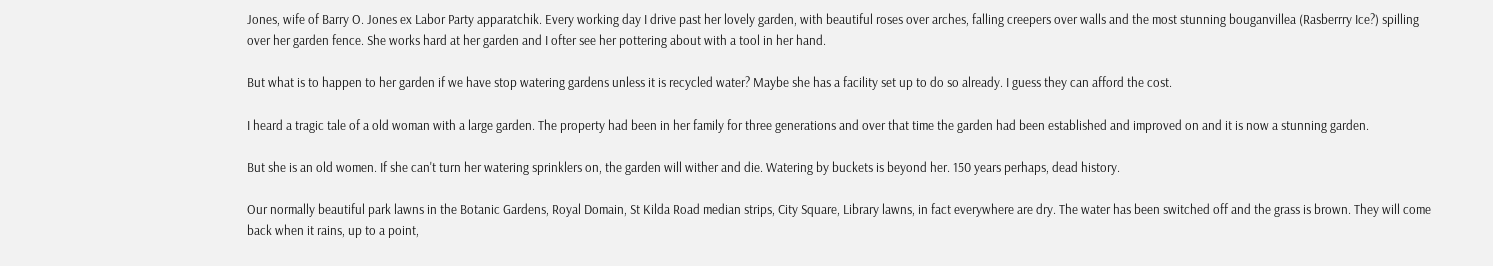Jones, wife of Barry O. Jones ex Labor Party apparatchik. Every working day I drive past her lovely garden, with beautiful roses over arches, falling creepers over walls and the most stunning bouganvillea (Rasberrry Ice?) spilling over her garden fence. She works hard at her garden and I ofter see her pottering about with a tool in her hand.

But what is to happen to her garden if we have stop watering gardens unless it is recycled water? Maybe she has a facility set up to do so already. I guess they can afford the cost.

I heard a tragic tale of a old woman with a large garden. The property had been in her family for three generations and over that time the garden had been established and improved on and it is now a stunning garden.

But she is an old women. If she can't turn her watering sprinklers on, the garden will wither and die. Watering by buckets is beyond her. 150 years perhaps, dead history.

Our normally beautiful park lawns in the Botanic Gardens, Royal Domain, St Kilda Road median strips, City Square, Library lawns, in fact everywhere are dry. The water has been switched off and the grass is brown. They will come back when it rains, up to a point,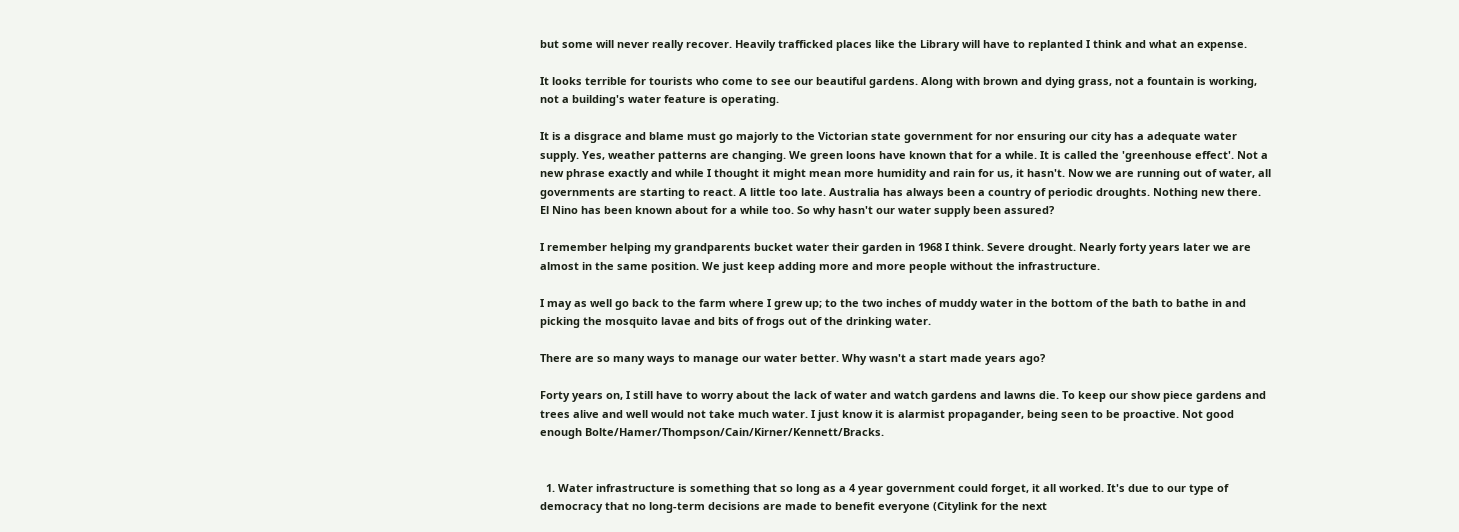but some will never really recover. Heavily trafficked places like the Library will have to replanted I think and what an expense.

It looks terrible for tourists who come to see our beautiful gardens. Along with brown and dying grass, not a fountain is working, not a building's water feature is operating.

It is a disgrace and blame must go majorly to the Victorian state government for nor ensuring our city has a adequate water supply. Yes, weather patterns are changing. We green loons have known that for a while. It is called the 'greenhouse effect'. Not a new phrase exactly and while I thought it might mean more humidity and rain for us, it hasn't. Now we are running out of water, all governments are starting to react. A little too late. Australia has always been a country of periodic droughts. Nothing new there. El Nino has been known about for a while too. So why hasn't our water supply been assured?

I remember helping my grandparents bucket water their garden in 1968 I think. Severe drought. Nearly forty years later we are almost in the same position. We just keep adding more and more people without the infrastructure.

I may as well go back to the farm where I grew up; to the two inches of muddy water in the bottom of the bath to bathe in and picking the mosquito lavae and bits of frogs out of the drinking water.

There are so many ways to manage our water better. Why wasn't a start made years ago?

Forty years on, I still have to worry about the lack of water and watch gardens and lawns die. To keep our show piece gardens and trees alive and well would not take much water. I just know it is alarmist propagander, being seen to be proactive. Not good enough Bolte/Hamer/Thompson/Cain/Kirner/Kennett/Bracks.


  1. Water infrastructure is something that so long as a 4 year government could forget, it all worked. It's due to our type of democracy that no long-term decisions are made to benefit everyone (Citylink for the next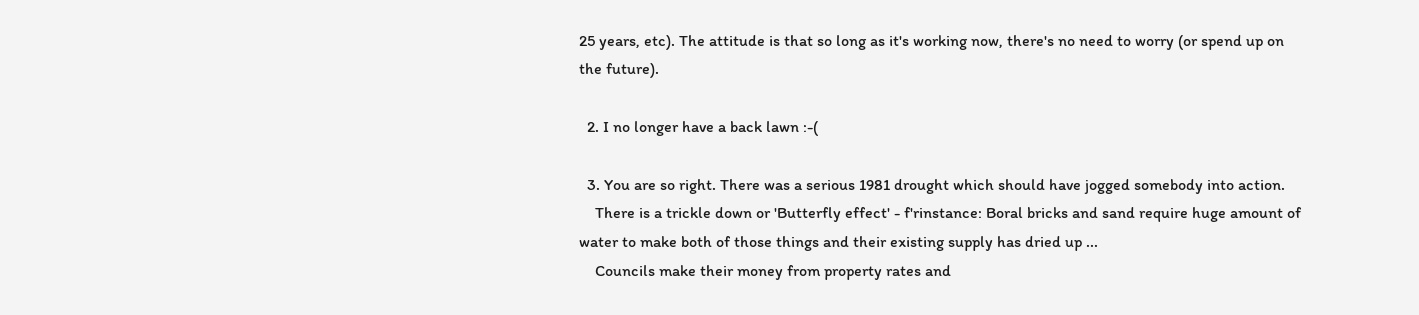25 years, etc). The attitude is that so long as it's working now, there's no need to worry (or spend up on the future).

  2. I no longer have a back lawn :-(

  3. You are so right. There was a serious 1981 drought which should have jogged somebody into action.
    There is a trickle down or 'Butterfly effect' - f'rinstance: Boral bricks and sand require huge amount of water to make both of those things and their existing supply has dried up ...
    Councils make their money from property rates and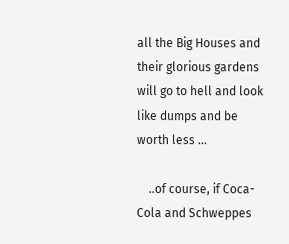all the Big Houses and their glorious gardens will go to hell and look like dumps and be worth less ...

    ..of course, if Coca-Cola and Schweppes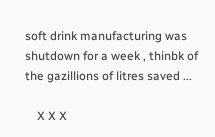soft drink manufacturing was shutdown for a week , thinbk of the gazillions of litres saved ...

    X X X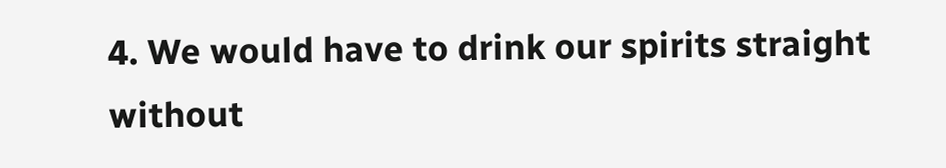4. We would have to drink our spirits straight without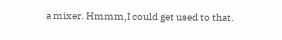a mixer. Hmmm,I could get used to that.